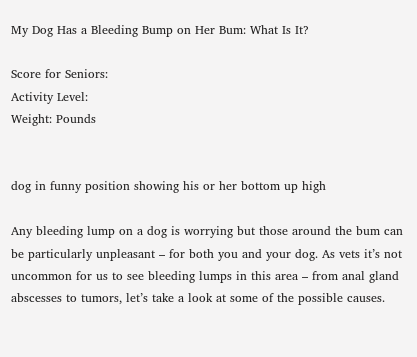My Dog Has a Bleeding Bump on Her Bum: What Is It?

Score for Seniors:
Activity Level:
Weight: Pounds


dog in funny position showing his or her bottom up high

Any bleeding lump on a dog is worrying but those around the bum can be particularly unpleasant – for both you and your dog. As vets it’s not uncommon for us to see bleeding lumps in this area – from anal gland abscesses to tumors, let’s take a look at some of the possible causes.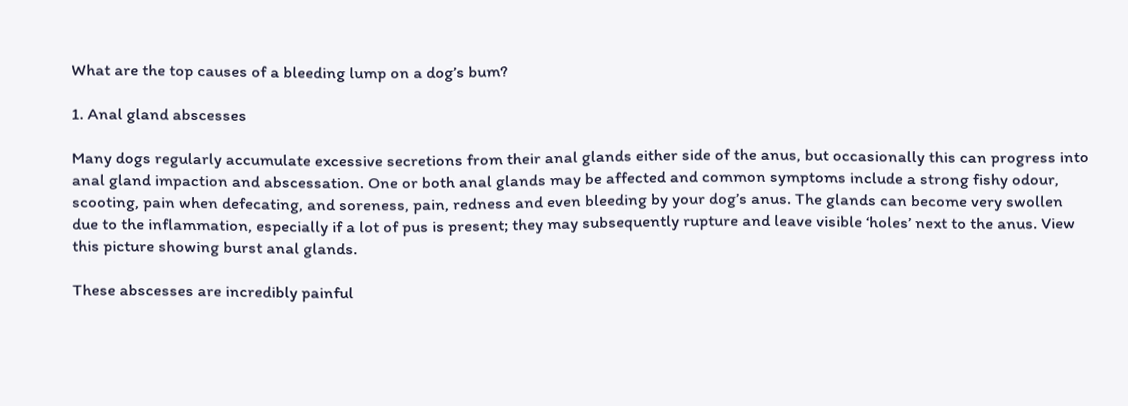What are the top causes of a bleeding lump on a dog’s bum?

1. Anal gland abscesses

Many dogs regularly accumulate excessive secretions from their anal glands either side of the anus, but occasionally this can progress into anal gland impaction and abscessation. One or both anal glands may be affected and common symptoms include a strong fishy odour, scooting, pain when defecating, and soreness, pain, redness and even bleeding by your dog’s anus. The glands can become very swollen due to the inflammation, especially if a lot of pus is present; they may subsequently rupture and leave visible ‘holes’ next to the anus. View this picture showing burst anal glands.

These abscesses are incredibly painful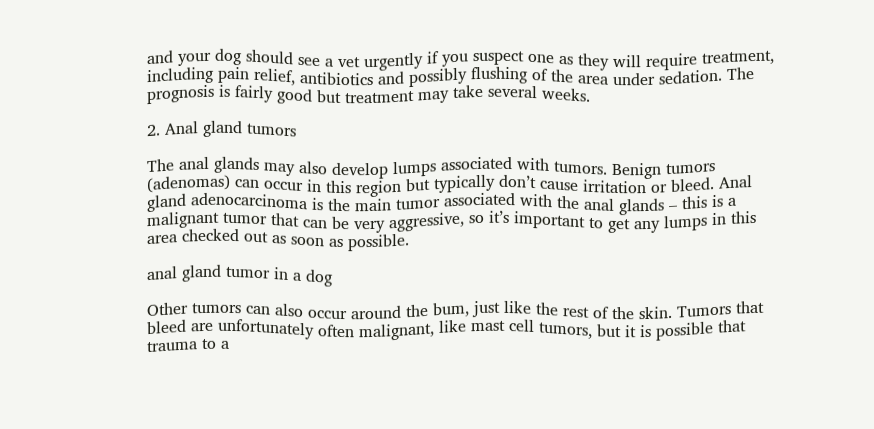and your dog should see a vet urgently if you suspect one as they will require treatment, including pain relief, antibiotics and possibly flushing of the area under sedation. The prognosis is fairly good but treatment may take several weeks.

2. Anal gland tumors

The anal glands may also develop lumps associated with tumors. Benign tumors (adenomas) can occur in this region but typically don’t cause irritation or bleed. Anal gland adenocarcinoma is the main tumor associated with the anal glands – this is a malignant tumor that can be very aggressive, so it’s important to get any lumps in this area checked out as soon as possible.

anal gland tumor in a dog

Other tumors can also occur around the bum, just like the rest of the skin. Tumors that bleed are unfortunately often malignant, like mast cell tumors, but it is possible that trauma to a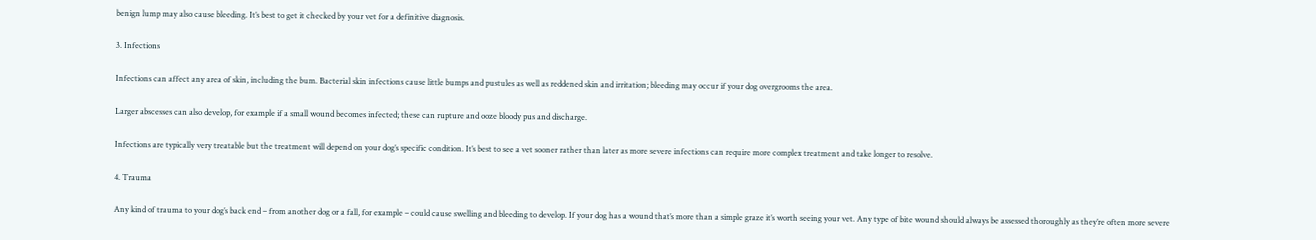benign lump may also cause bleeding. It’s best to get it checked by your vet for a definitive diagnosis.

3. Infections

Infections can affect any area of skin, including the bum. Bacterial skin infections cause little bumps and pustules as well as reddened skin and irritation; bleeding may occur if your dog overgrooms the area.

Larger abscesses can also develop, for example if a small wound becomes infected; these can rupture and ooze bloody pus and discharge.

Infections are typically very treatable but the treatment will depend on your dog’s specific condition. It’s best to see a vet sooner rather than later as more severe infections can require more complex treatment and take longer to resolve.

4. Trauma

Any kind of trauma to your dog’s back end – from another dog or a fall, for example – could cause swelling and bleeding to develop. If your dog has a wound that’s more than a simple graze it’s worth seeing your vet. Any type of bite wound should always be assessed thoroughly as they’re often more severe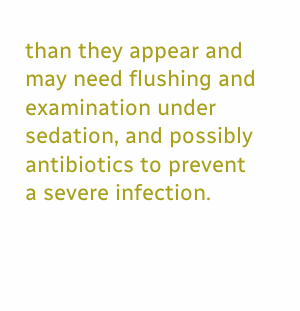than they appear and may need flushing and examination under sedation, and possibly antibiotics to prevent a severe infection.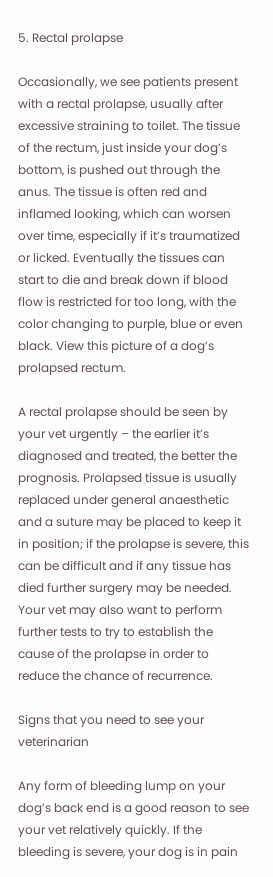5. Rectal prolapse

Occasionally, we see patients present with a rectal prolapse, usually after excessive straining to toilet. The tissue of the rectum, just inside your dog’s bottom, is pushed out through the anus. The tissue is often red and inflamed looking, which can worsen over time, especially if it’s traumatized or licked. Eventually the tissues can start to die and break down if blood flow is restricted for too long, with the color changing to purple, blue or even black. View this picture of a dog’s prolapsed rectum.

A rectal prolapse should be seen by your vet urgently – the earlier it’s diagnosed and treated, the better the prognosis. Prolapsed tissue is usually replaced under general anaesthetic and a suture may be placed to keep it in position; if the prolapse is severe, this can be difficult and if any tissue has died further surgery may be needed. Your vet may also want to perform further tests to try to establish the cause of the prolapse in order to reduce the chance of recurrence.

Signs that you need to see your veterinarian

Any form of bleeding lump on your dog’s back end is a good reason to see your vet relatively quickly. If the bleeding is severe, your dog is in pain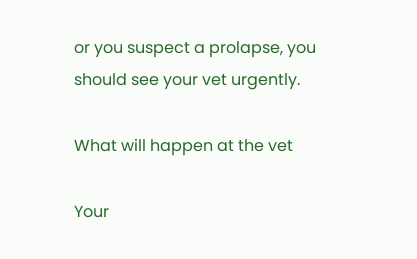or you suspect a prolapse, you should see your vet urgently.

What will happen at the vet

Your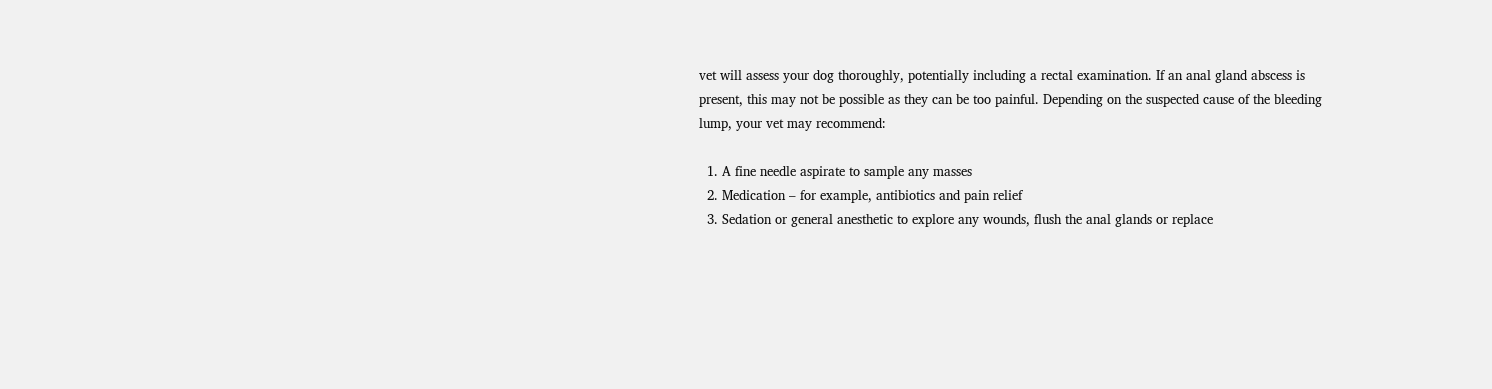vet will assess your dog thoroughly, potentially including a rectal examination. If an anal gland abscess is present, this may not be possible as they can be too painful. Depending on the suspected cause of the bleeding lump, your vet may recommend:

  1. A fine needle aspirate to sample any masses
  2. Medication – for example, antibiotics and pain relief
  3. Sedation or general anesthetic to explore any wounds, flush the anal glands or replace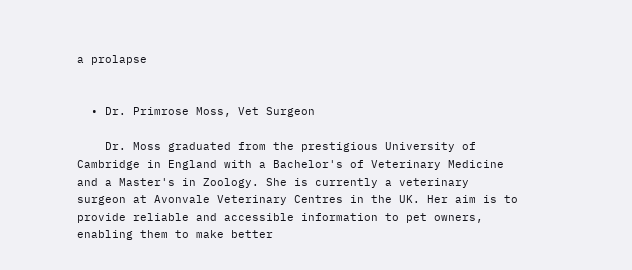a prolapse


  • Dr. Primrose Moss, Vet Surgeon

    Dr. Moss graduated from the prestigious University of Cambridge in England with a Bachelor's of Veterinary Medicine and a Master's in Zoology. She is currently a veterinary surgeon at Avonvale Veterinary Centres in the UK. Her aim is to provide reliable and accessible information to pet owners, enabling them to make better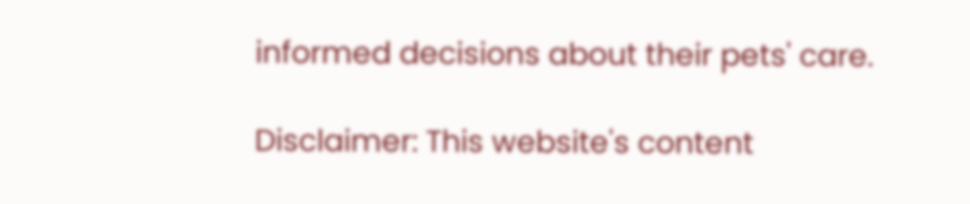informed decisions about their pets' care.

Disclaimer: This website's content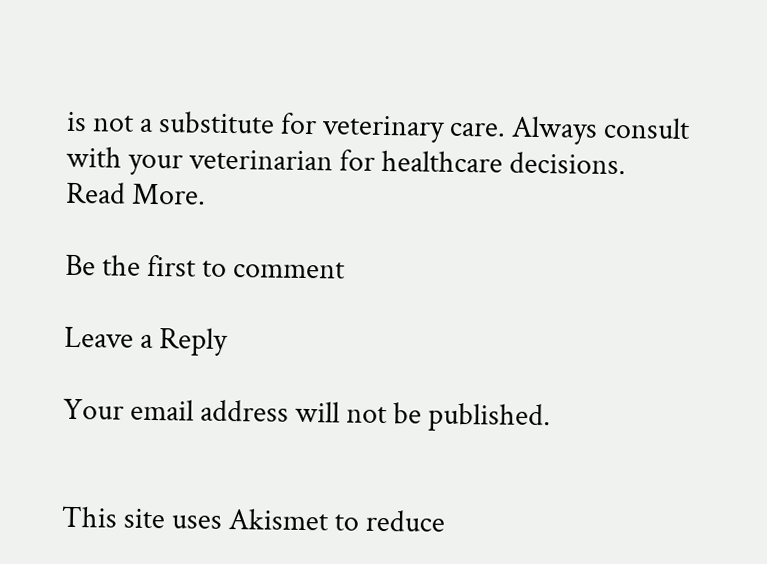is not a substitute for veterinary care. Always consult with your veterinarian for healthcare decisions. Read More.

Be the first to comment

Leave a Reply

Your email address will not be published.


This site uses Akismet to reduce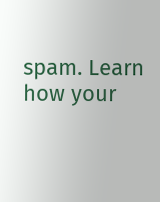spam. Learn how your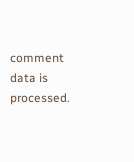comment data is processed.